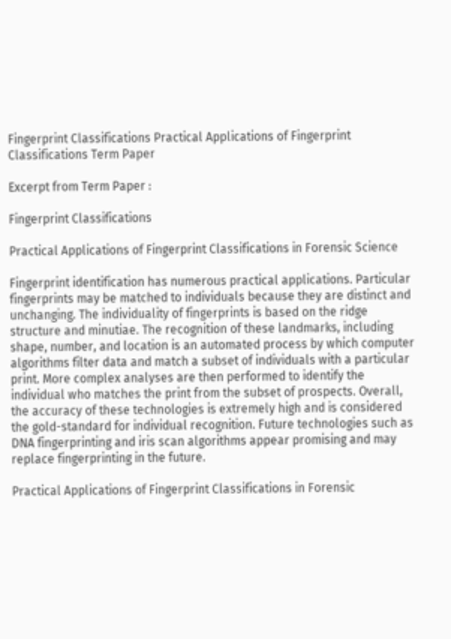Fingerprint Classifications Practical Applications of Fingerprint Classifications Term Paper

Excerpt from Term Paper :

Fingerprint Classifications

Practical Applications of Fingerprint Classifications in Forensic Science

Fingerprint identification has numerous practical applications. Particular fingerprints may be matched to individuals because they are distinct and unchanging. The individuality of fingerprints is based on the ridge structure and minutiae. The recognition of these landmarks, including shape, number, and location is an automated process by which computer algorithms filter data and match a subset of individuals with a particular print. More complex analyses are then performed to identify the individual who matches the print from the subset of prospects. Overall, the accuracy of these technologies is extremely high and is considered the gold-standard for individual recognition. Future technologies such as DNA fingerprinting and iris scan algorithms appear promising and may replace fingerprinting in the future.

Practical Applications of Fingerprint Classifications in Forensic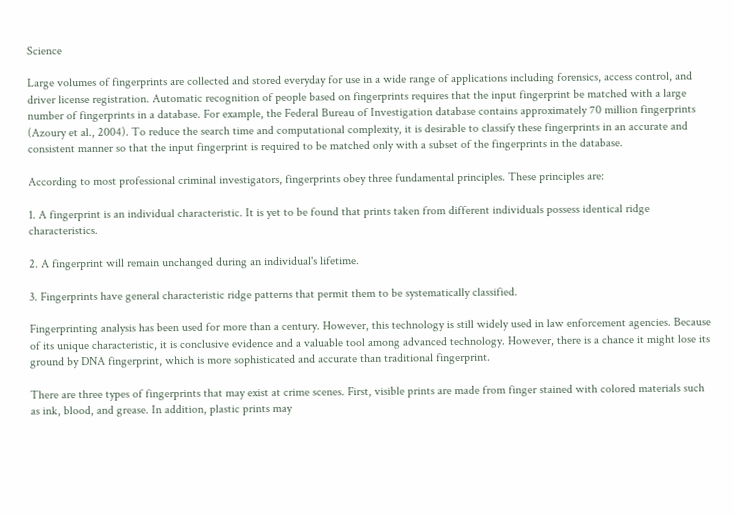Science

Large volumes of fingerprints are collected and stored everyday for use in a wide range of applications including forensics, access control, and driver license registration. Automatic recognition of people based on fingerprints requires that the input fingerprint be matched with a large number of fingerprints in a database. For example, the Federal Bureau of Investigation database contains approximately 70 million fingerprints (Azoury et al., 2004). To reduce the search time and computational complexity, it is desirable to classify these fingerprints in an accurate and consistent manner so that the input fingerprint is required to be matched only with a subset of the fingerprints in the database.

According to most professional criminal investigators, fingerprints obey three fundamental principles. These principles are:

1. A fingerprint is an individual characteristic. It is yet to be found that prints taken from different individuals possess identical ridge characteristics.

2. A fingerprint will remain unchanged during an individual's lifetime.

3. Fingerprints have general characteristic ridge patterns that permit them to be systematically classified.

Fingerprinting analysis has been used for more than a century. However, this technology is still widely used in law enforcement agencies. Because of its unique characteristic, it is conclusive evidence and a valuable tool among advanced technology. However, there is a chance it might lose its ground by DNA fingerprint, which is more sophisticated and accurate than traditional fingerprint.

There are three types of fingerprints that may exist at crime scenes. First, visible prints are made from finger stained with colored materials such as ink, blood, and grease. In addition, plastic prints may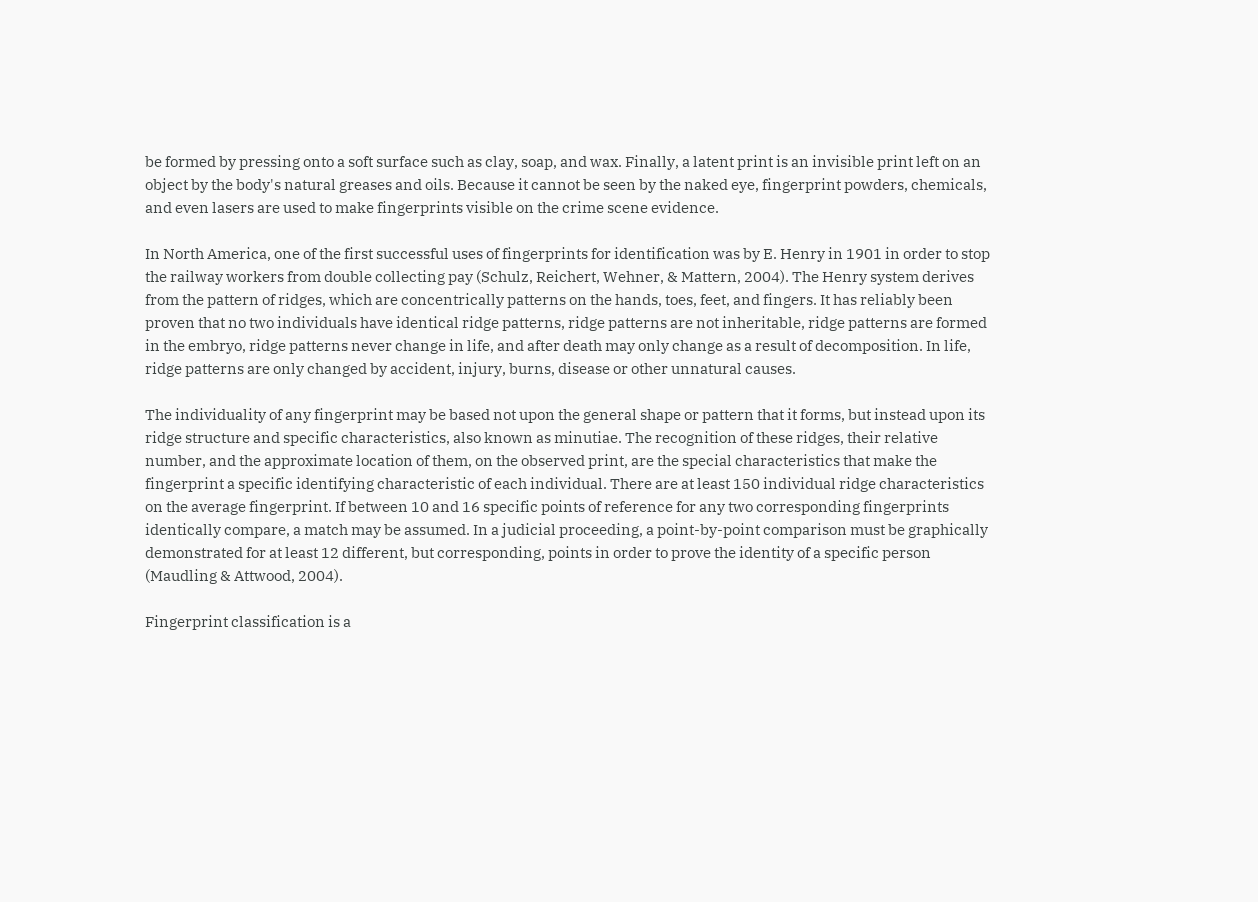be formed by pressing onto a soft surface such as clay, soap, and wax. Finally, a latent print is an invisible print left on an object by the body's natural greases and oils. Because it cannot be seen by the naked eye, fingerprint powders, chemicals, and even lasers are used to make fingerprints visible on the crime scene evidence.

In North America, one of the first successful uses of fingerprints for identification was by E. Henry in 1901 in order to stop the railway workers from double collecting pay (Schulz, Reichert, Wehner, & Mattern, 2004). The Henry system derives from the pattern of ridges, which are concentrically patterns on the hands, toes, feet, and fingers. It has reliably been proven that no two individuals have identical ridge patterns, ridge patterns are not inheritable, ridge patterns are formed in the embryo, ridge patterns never change in life, and after death may only change as a result of decomposition. In life, ridge patterns are only changed by accident, injury, burns, disease or other unnatural causes.

The individuality of any fingerprint may be based not upon the general shape or pattern that it forms, but instead upon its ridge structure and specific characteristics, also known as minutiae. The recognition of these ridges, their relative number, and the approximate location of them, on the observed print, are the special characteristics that make the fingerprint a specific identifying characteristic of each individual. There are at least 150 individual ridge characteristics on the average fingerprint. If between 10 and 16 specific points of reference for any two corresponding fingerprints identically compare, a match may be assumed. In a judicial proceeding, a point-by-point comparison must be graphically demonstrated for at least 12 different, but corresponding, points in order to prove the identity of a specific person (Maudling & Attwood, 2004).

Fingerprint classification is a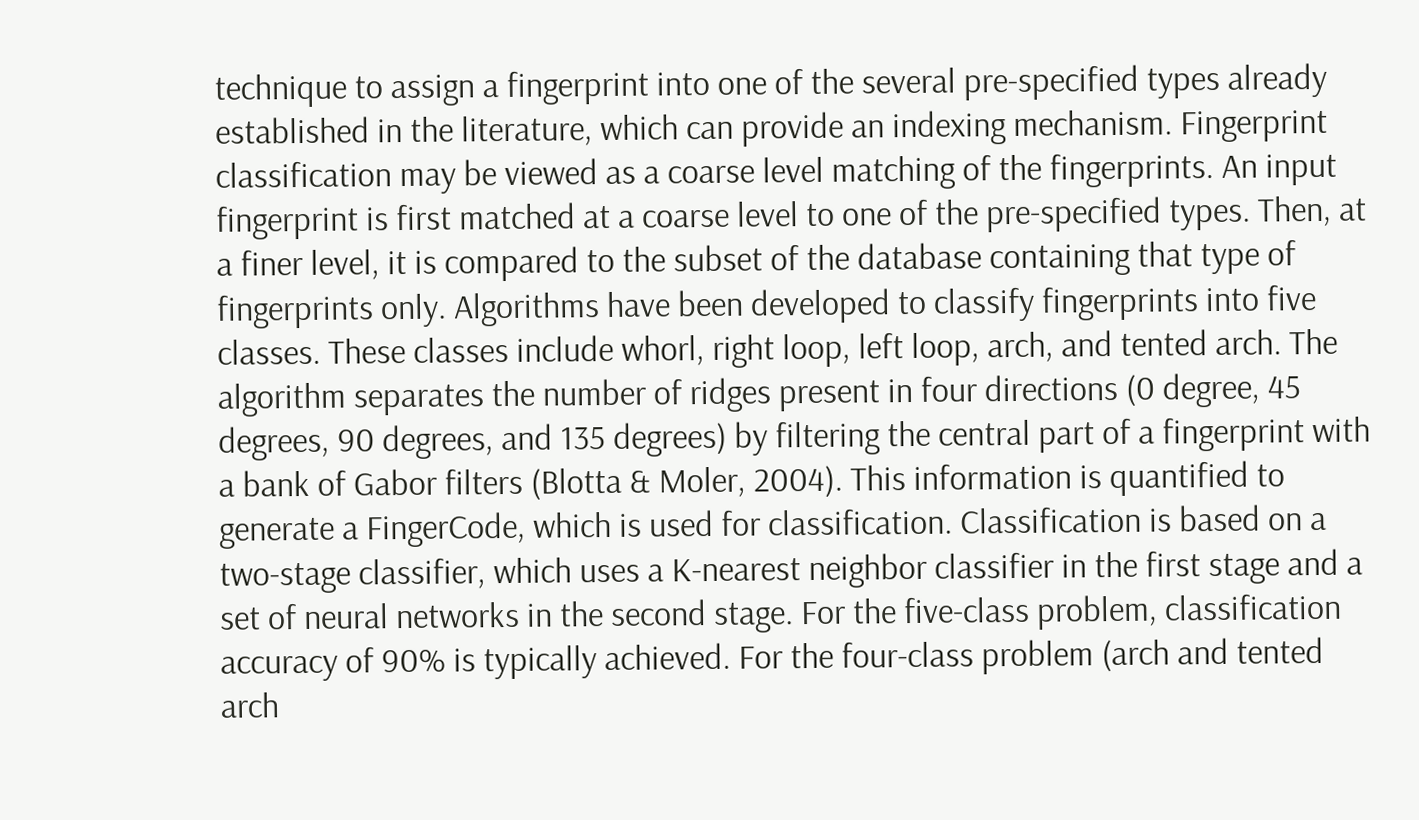technique to assign a fingerprint into one of the several pre-specified types already established in the literature, which can provide an indexing mechanism. Fingerprint classification may be viewed as a coarse level matching of the fingerprints. An input fingerprint is first matched at a coarse level to one of the pre-specified types. Then, at a finer level, it is compared to the subset of the database containing that type of fingerprints only. Algorithms have been developed to classify fingerprints into five classes. These classes include whorl, right loop, left loop, arch, and tented arch. The algorithm separates the number of ridges present in four directions (0 degree, 45 degrees, 90 degrees, and 135 degrees) by filtering the central part of a fingerprint with a bank of Gabor filters (Blotta & Moler, 2004). This information is quantified to generate a FingerCode, which is used for classification. Classification is based on a two-stage classifier, which uses a K-nearest neighbor classifier in the first stage and a set of neural networks in the second stage. For the five-class problem, classification accuracy of 90% is typically achieved. For the four-class problem (arch and tented arch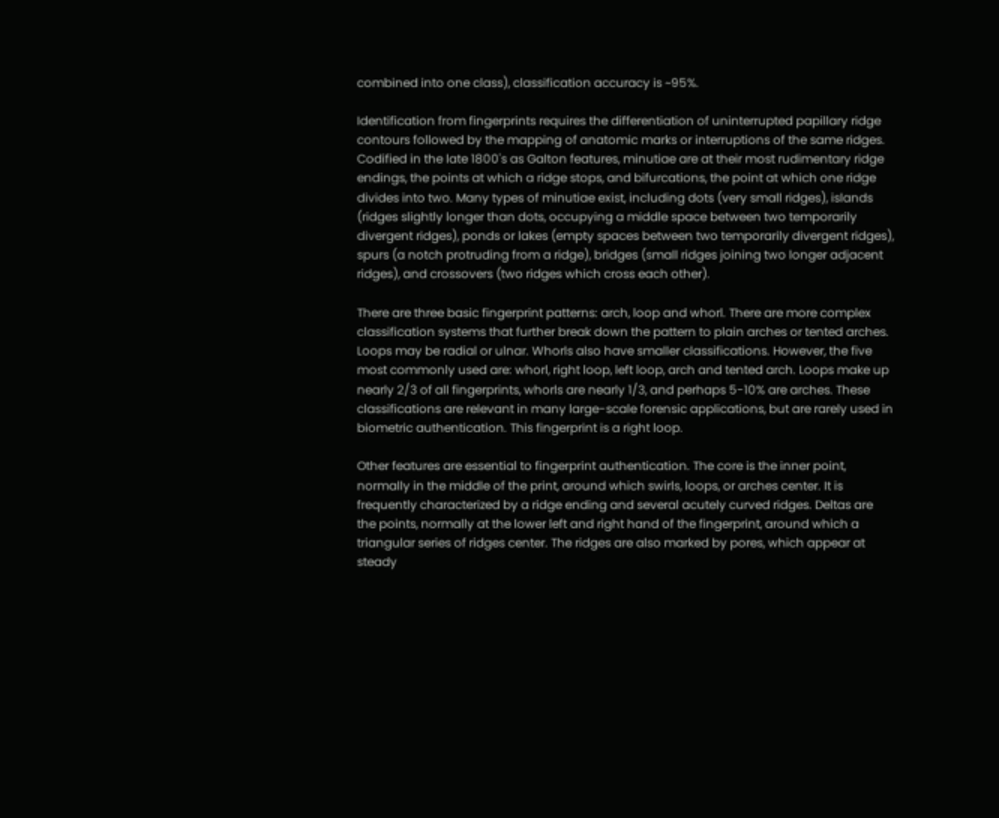combined into one class), classification accuracy is ~95%.

Identification from fingerprints requires the differentiation of uninterrupted papillary ridge contours followed by the mapping of anatomic marks or interruptions of the same ridges. Codified in the late 1800's as Galton features, minutiae are at their most rudimentary ridge endings, the points at which a ridge stops, and bifurcations, the point at which one ridge divides into two. Many types of minutiae exist, including dots (very small ridges), islands (ridges slightly longer than dots, occupying a middle space between two temporarily divergent ridges), ponds or lakes (empty spaces between two temporarily divergent ridges), spurs (a notch protruding from a ridge), bridges (small ridges joining two longer adjacent ridges), and crossovers (two ridges which cross each other).

There are three basic fingerprint patterns: arch, loop and whorl. There are more complex classification systems that further break down the pattern to plain arches or tented arches. Loops may be radial or ulnar. Whorls also have smaller classifications. However, the five most commonly used are: whorl, right loop, left loop, arch and tented arch. Loops make up nearly 2/3 of all fingerprints, whorls are nearly 1/3, and perhaps 5-10% are arches. These classifications are relevant in many large-scale forensic applications, but are rarely used in biometric authentication. This fingerprint is a right loop.

Other features are essential to fingerprint authentication. The core is the inner point, normally in the middle of the print, around which swirls, loops, or arches center. It is frequently characterized by a ridge ending and several acutely curved ridges. Deltas are the points, normally at the lower left and right hand of the fingerprint, around which a triangular series of ridges center. The ridges are also marked by pores, which appear at steady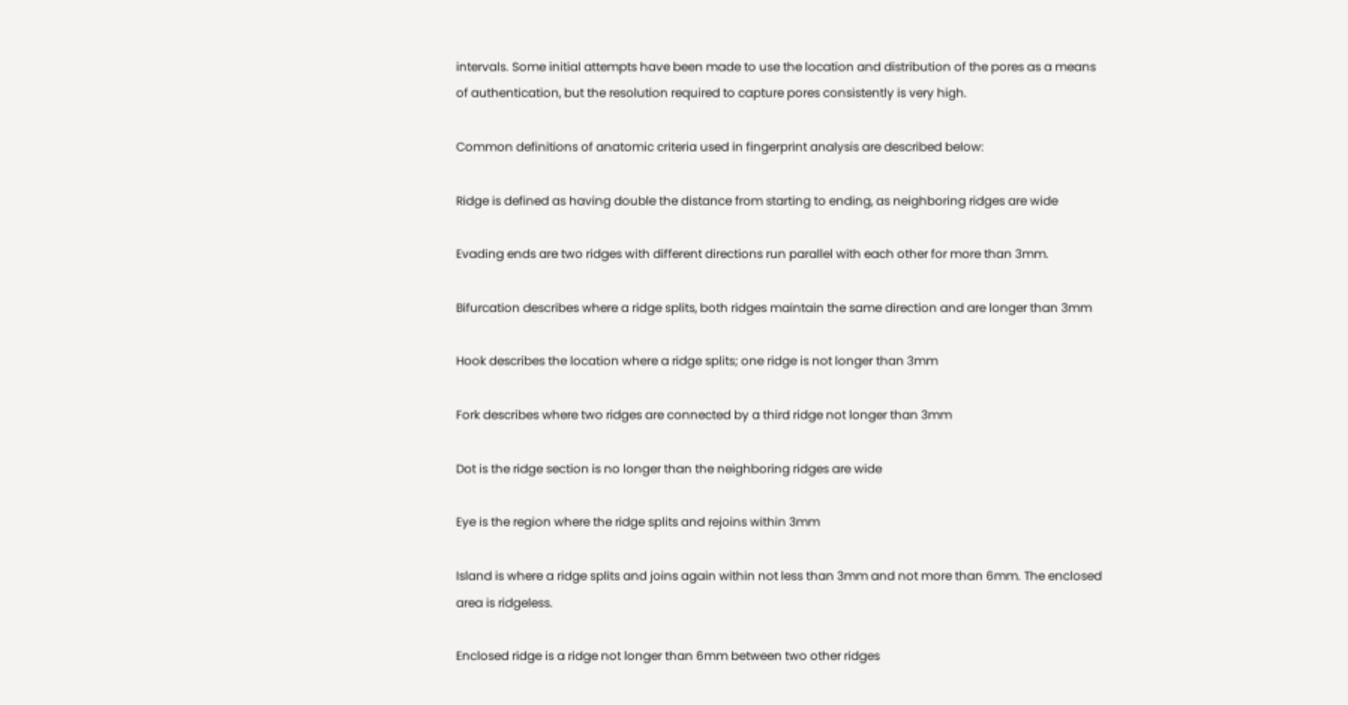intervals. Some initial attempts have been made to use the location and distribution of the pores as a means of authentication, but the resolution required to capture pores consistently is very high.

Common definitions of anatomic criteria used in fingerprint analysis are described below:

Ridge is defined as having double the distance from starting to ending, as neighboring ridges are wide

Evading ends are two ridges with different directions run parallel with each other for more than 3mm.

Bifurcation describes where a ridge splits, both ridges maintain the same direction and are longer than 3mm

Hook describes the location where a ridge splits; one ridge is not longer than 3mm

Fork describes where two ridges are connected by a third ridge not longer than 3mm

Dot is the ridge section is no longer than the neighboring ridges are wide

Eye is the region where the ridge splits and rejoins within 3mm

Island is where a ridge splits and joins again within not less than 3mm and not more than 6mm. The enclosed area is ridgeless.

Enclosed ridge is a ridge not longer than 6mm between two other ridges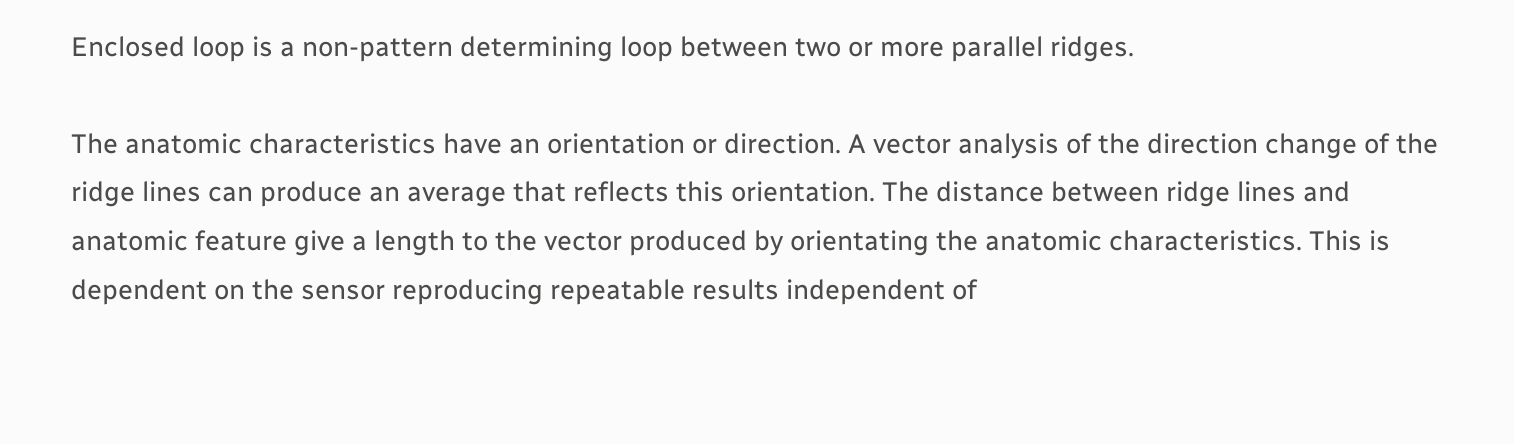Enclosed loop is a non-pattern determining loop between two or more parallel ridges.

The anatomic characteristics have an orientation or direction. A vector analysis of the direction change of the ridge lines can produce an average that reflects this orientation. The distance between ridge lines and anatomic feature give a length to the vector produced by orientating the anatomic characteristics. This is dependent on the sensor reproducing repeatable results independent of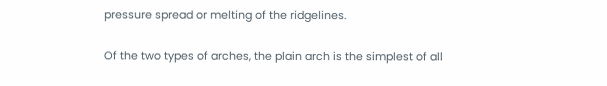pressure spread or melting of the ridgelines.

Of the two types of arches, the plain arch is the simplest of all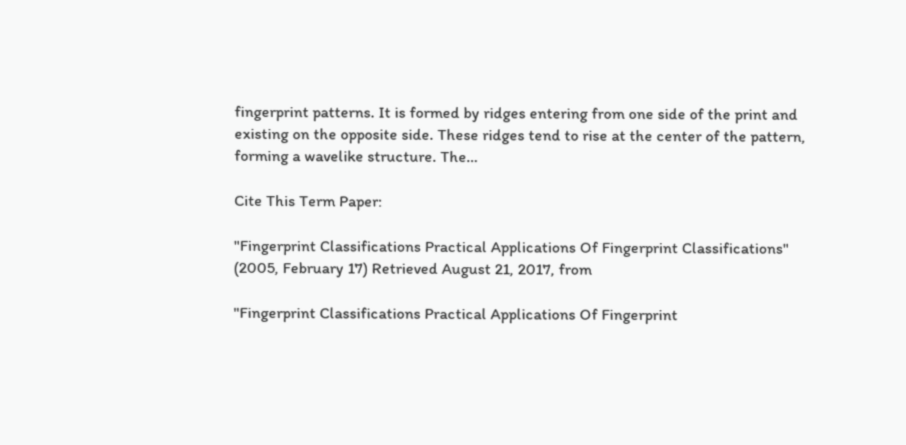fingerprint patterns. It is formed by ridges entering from one side of the print and existing on the opposite side. These ridges tend to rise at the center of the pattern, forming a wavelike structure. The…

Cite This Term Paper:

"Fingerprint Classifications Practical Applications Of Fingerprint Classifications" (2005, February 17) Retrieved August 21, 2017, from

"Fingerprint Classifications Practical Applications Of Fingerprint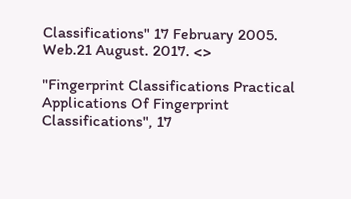Classifications" 17 February 2005. Web.21 August. 2017. <>

"Fingerprint Classifications Practical Applications Of Fingerprint Classifications", 17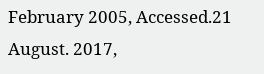February 2005, Accessed.21 August. 2017,